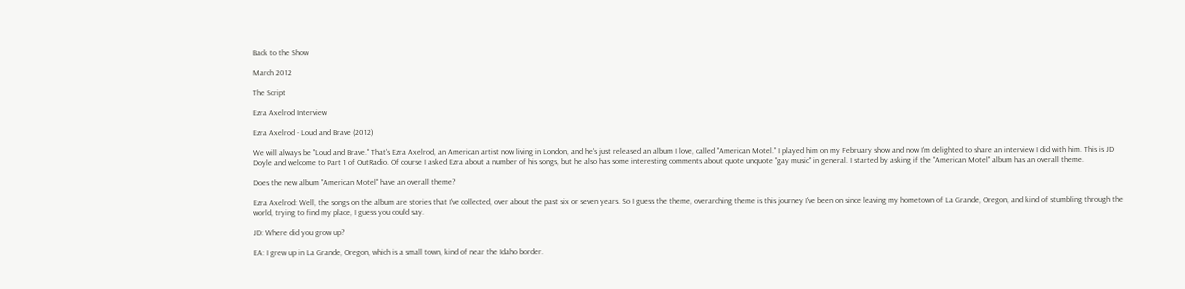Back to the Show

March 2012

The Script

Ezra Axelrod Interview

Ezra Axelrod - Loud and Brave (2012)

We will always be "Loud and Brave." That's Ezra Axelrod, an American artist now living in London, and he's just released an album I love, called "American Motel." I played him on my February show and now I'm delighted to share an interview I did with him. This is JD Doyle and welcome to Part 1 of OutRadio. Of course I asked Ezra about a number of his songs, but he also has some interesting comments about quote unquote "gay music" in general. I started by asking if the "American Motel" album has an overall theme.

Does the new album "American Motel" have an overall theme?

Ezra Axelrod: Well, the songs on the album are stories that I've collected, over about the past six or seven years. So I guess the theme, overarching theme is this journey I've been on since leaving my hometown of La Grande, Oregon, and kind of stumbling through the world, trying to find my place, I guess you could say.

JD: Where did you grow up?

EA: I grew up in La Grande, Oregon, which is a small town, kind of near the Idaho border.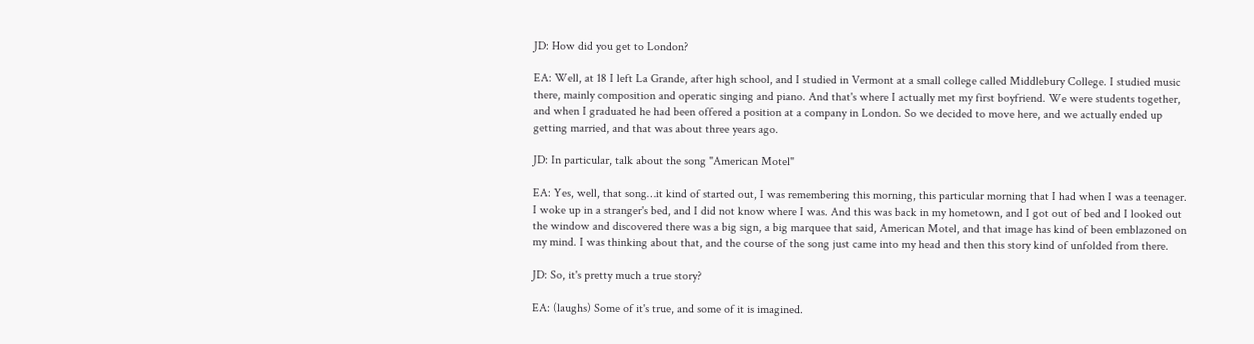JD: How did you get to London?

EA: Well, at 18 I left La Grande, after high school, and I studied in Vermont at a small college called Middlebury College. I studied music there, mainly composition and operatic singing and piano. And that's where I actually met my first boyfriend. We were students together, and when I graduated he had been offered a position at a company in London. So we decided to move here, and we actually ended up getting married, and that was about three years ago.

JD: In particular, talk about the song "American Motel"

EA: Yes, well, that song…it kind of started out, I was remembering this morning, this particular morning that I had when I was a teenager. I woke up in a stranger's bed, and I did not know where I was. And this was back in my hometown, and I got out of bed and I looked out the window and discovered there was a big sign, a big marquee that said, American Motel, and that image has kind of been emblazoned on my mind. I was thinking about that, and the course of the song just came into my head and then this story kind of unfolded from there.

JD: So, it's pretty much a true story?

EA: (laughs) Some of it's true, and some of it is imagined.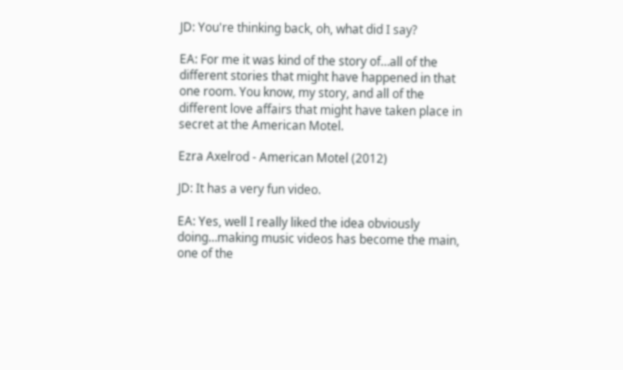JD: You're thinking back, oh, what did I say?

EA: For me it was kind of the story of…all of the different stories that might have happened in that one room. You know, my story, and all of the different love affairs that might have taken place in secret at the American Motel.

Ezra Axelrod - American Motel (2012)

JD: It has a very fun video.

EA: Yes, well I really liked the idea obviously doing…making music videos has become the main, one of the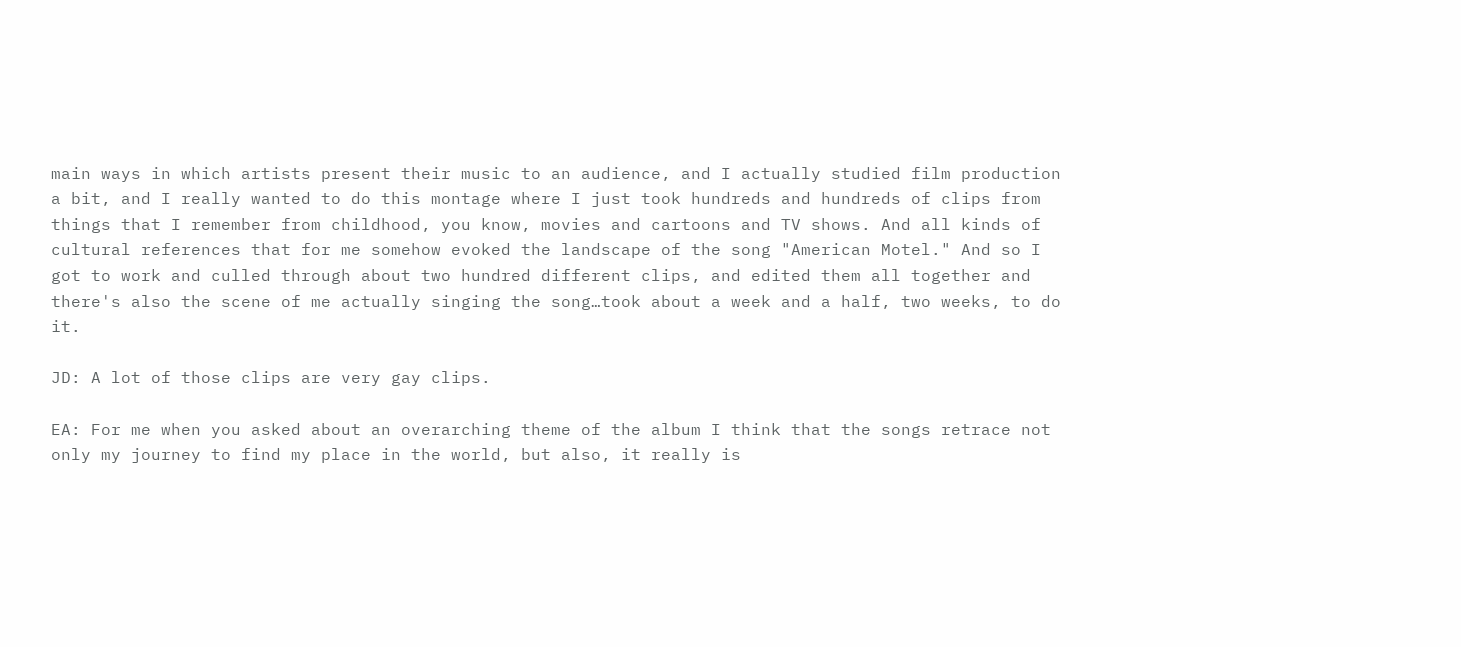main ways in which artists present their music to an audience, and I actually studied film production a bit, and I really wanted to do this montage where I just took hundreds and hundreds of clips from things that I remember from childhood, you know, movies and cartoons and TV shows. And all kinds of cultural references that for me somehow evoked the landscape of the song "American Motel." And so I got to work and culled through about two hundred different clips, and edited them all together and there's also the scene of me actually singing the song…took about a week and a half, two weeks, to do it.

JD: A lot of those clips are very gay clips.

EA: For me when you asked about an overarching theme of the album I think that the songs retrace not only my journey to find my place in the world, but also, it really is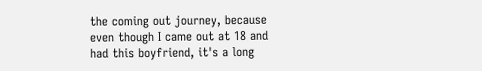the coming out journey, because even though I came out at 18 and had this boyfriend, it's a long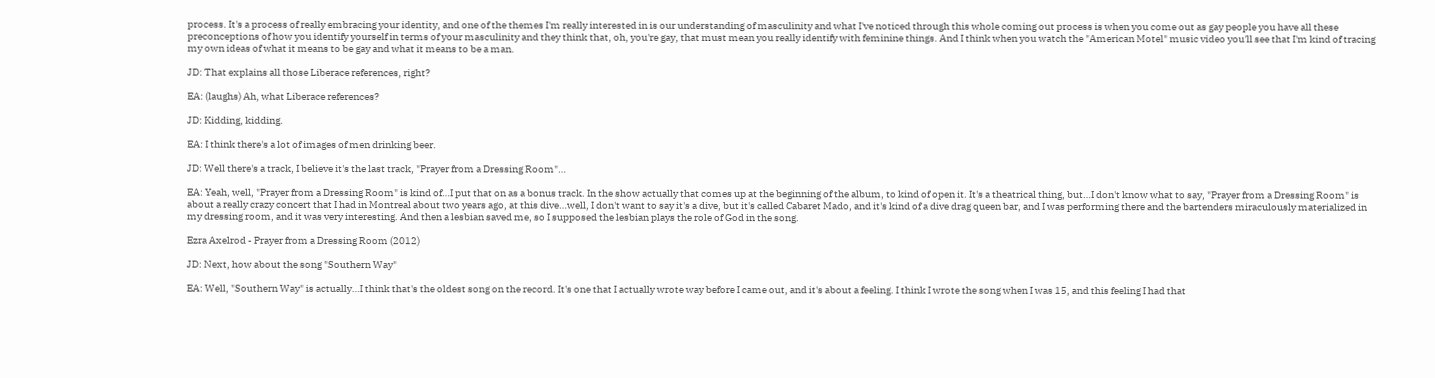process. It's a process of really embracing your identity, and one of the themes I'm really interested in is our understanding of masculinity and what I've noticed through this whole coming out process is when you come out as gay people you have all these preconceptions of how you identify yourself in terms of your masculinity and they think that, oh, you're gay, that must mean you really identify with feminine things. And I think when you watch the "American Motel" music video you'll see that I'm kind of tracing my own ideas of what it means to be gay and what it means to be a man.

JD: That explains all those Liberace references, right?

EA: (laughs) Ah, what Liberace references?

JD: Kidding, kidding.

EA: I think there's a lot of images of men drinking beer.

JD: Well there's a track, I believe it's the last track, "Prayer from a Dressing Room"…

EA: Yeah, well, "Prayer from a Dressing Room" is kind of…I put that on as a bonus track. In the show actually that comes up at the beginning of the album, to kind of open it. It's a theatrical thing, but…I don't know what to say, "Prayer from a Dressing Room" is about a really crazy concert that I had in Montreal about two years ago, at this dive…well, I don't want to say it's a dive, but it's called Cabaret Mado, and it's kind of a dive drag queen bar, and I was performing there and the bartenders miraculously materialized in my dressing room, and it was very interesting. And then a lesbian saved me, so I supposed the lesbian plays the role of God in the song.

Ezra Axelrod - Prayer from a Dressing Room (2012)

JD: Next, how about the song "Southern Way"

EA: Well, "Southern Way" is actually…I think that's the oldest song on the record. It's one that I actually wrote way before I came out, and it's about a feeling. I think I wrote the song when I was 15, and this feeling I had that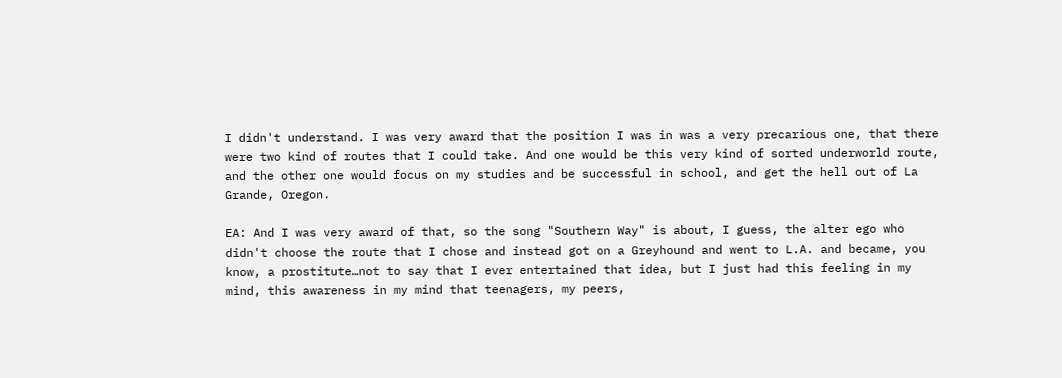I didn't understand. I was very award that the position I was in was a very precarious one, that there were two kind of routes that I could take. And one would be this very kind of sorted underworld route, and the other one would focus on my studies and be successful in school, and get the hell out of La Grande, Oregon.

EA: And I was very award of that, so the song "Southern Way" is about, I guess, the alter ego who didn't choose the route that I chose and instead got on a Greyhound and went to L.A. and became, you know, a prostitute…not to say that I ever entertained that idea, but I just had this feeling in my mind, this awareness in my mind that teenagers, my peers,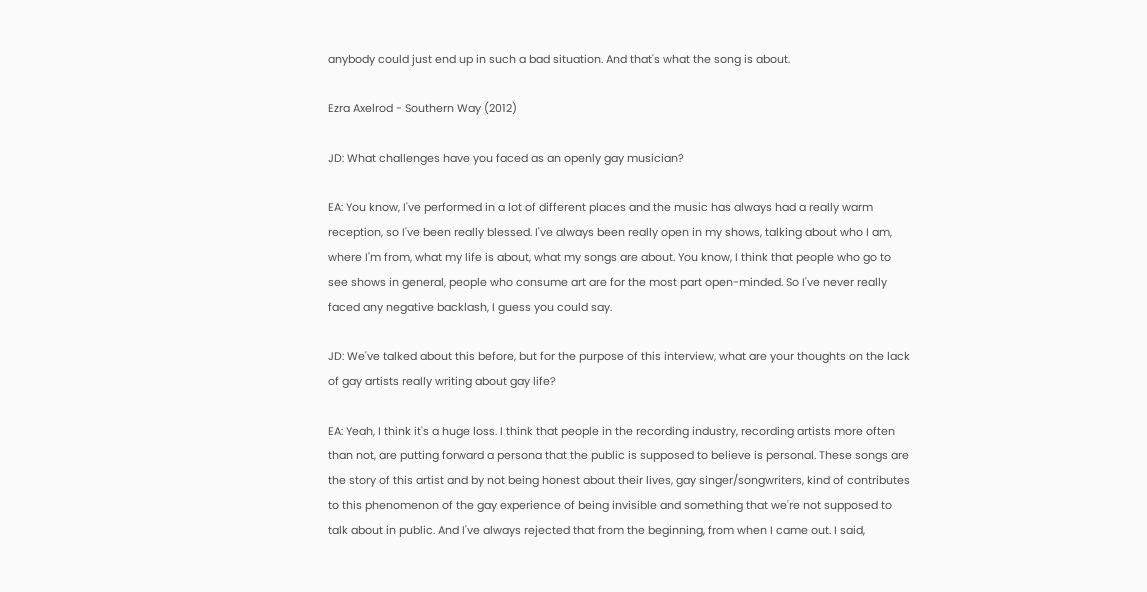anybody could just end up in such a bad situation. And that's what the song is about.

Ezra Axelrod - Southern Way (2012)

JD: What challenges have you faced as an openly gay musician?

EA: You know, I've performed in a lot of different places and the music has always had a really warm reception, so I've been really blessed. I've always been really open in my shows, talking about who I am, where I'm from, what my life is about, what my songs are about. You know, I think that people who go to see shows in general, people who consume art are for the most part open-minded. So I've never really faced any negative backlash, I guess you could say.

JD: We've talked about this before, but for the purpose of this interview, what are your thoughts on the lack of gay artists really writing about gay life?

EA: Yeah, I think it's a huge loss. I think that people in the recording industry, recording artists more often than not, are putting forward a persona that the public is supposed to believe is personal. These songs are the story of this artist and by not being honest about their lives, gay singer/songwriters, kind of contributes to this phenomenon of the gay experience of being invisible and something that we're not supposed to talk about in public. And I've always rejected that from the beginning, from when I came out. I said,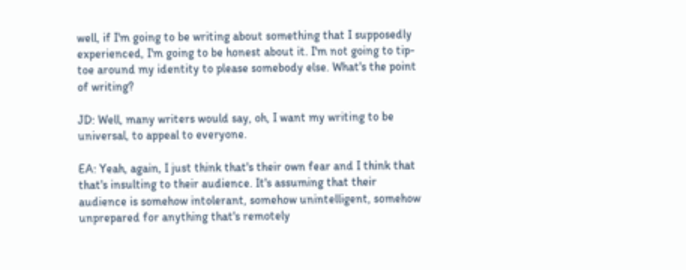well, if I'm going to be writing about something that I supposedly experienced, I'm going to be honest about it. I'm not going to tip-toe around my identity to please somebody else. What's the point of writing?

JD: Well, many writers would say, oh, I want my writing to be universal, to appeal to everyone.

EA: Yeah, again, I just think that's their own fear and I think that that's insulting to their audience. It's assuming that their audience is somehow intolerant, somehow unintelligent, somehow unprepared for anything that's remotely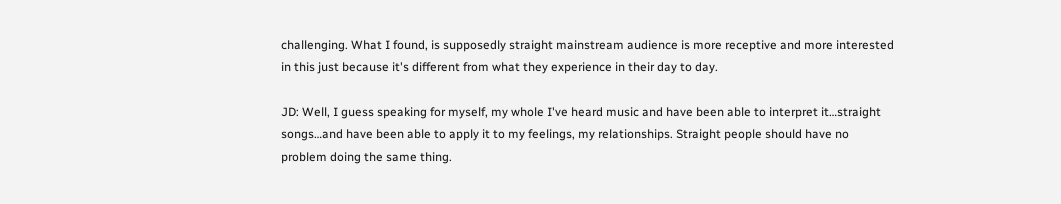challenging. What I found, is supposedly straight mainstream audience is more receptive and more interested in this just because it's different from what they experience in their day to day.

JD: Well, I guess speaking for myself, my whole I've heard music and have been able to interpret it…straight songs…and have been able to apply it to my feelings, my relationships. Straight people should have no problem doing the same thing.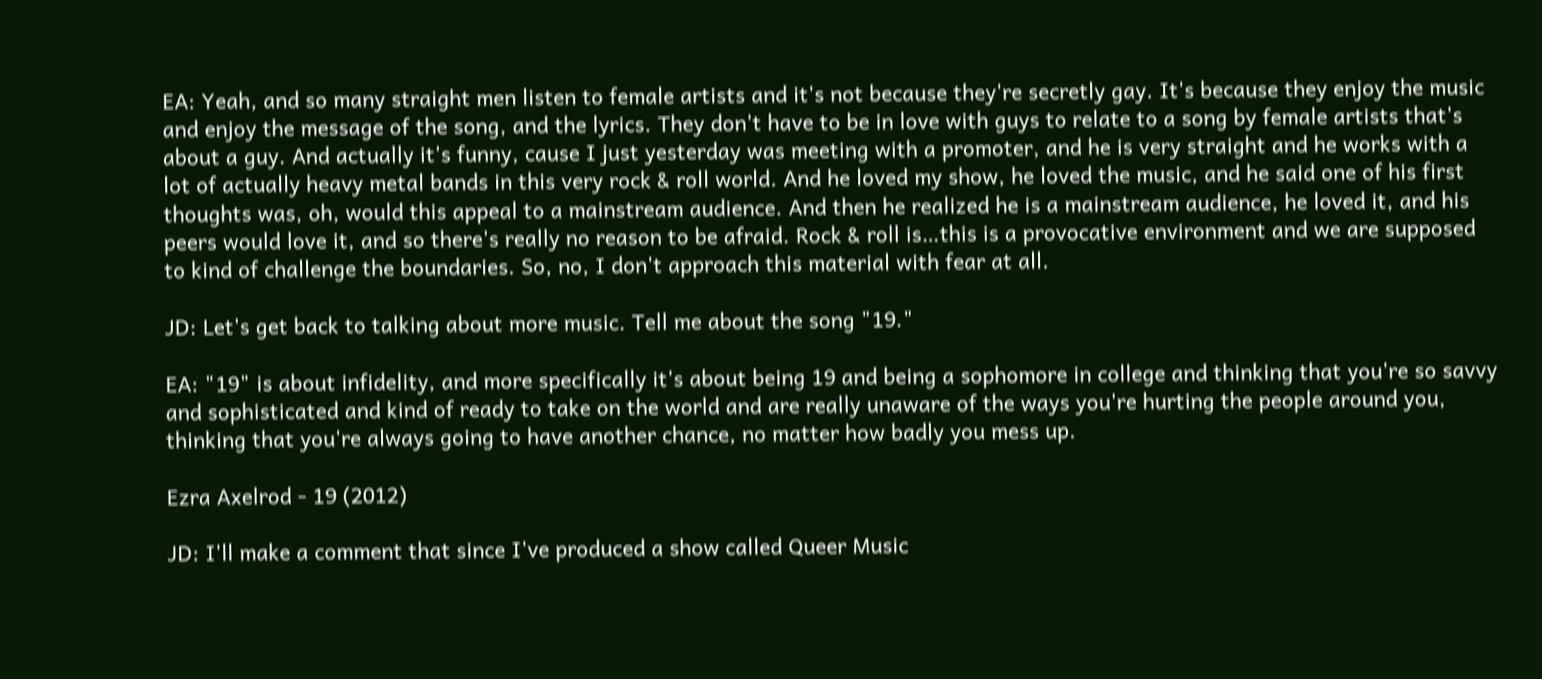EA: Yeah, and so many straight men listen to female artists and it's not because they're secretly gay. It's because they enjoy the music and enjoy the message of the song, and the lyrics. They don't have to be in love with guys to relate to a song by female artists that's about a guy. And actually it's funny, cause I just yesterday was meeting with a promoter, and he is very straight and he works with a lot of actually heavy metal bands in this very rock & roll world. And he loved my show, he loved the music, and he said one of his first thoughts was, oh, would this appeal to a mainstream audience. And then he realized he is a mainstream audience, he loved it, and his peers would love it, and so there's really no reason to be afraid. Rock & roll is…this is a provocative environment and we are supposed to kind of challenge the boundaries. So, no, I don't approach this material with fear at all.

JD: Let's get back to talking about more music. Tell me about the song "19."

EA: "19" is about infidelity, and more specifically it's about being 19 and being a sophomore in college and thinking that you're so savvy and sophisticated and kind of ready to take on the world and are really unaware of the ways you're hurting the people around you, thinking that you're always going to have another chance, no matter how badly you mess up.

Ezra Axelrod - 19 (2012)

JD: I'll make a comment that since I've produced a show called Queer Music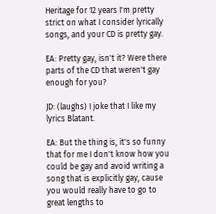Heritage for 12 years I'm pretty strict on what I consider lyrically songs, and your CD is pretty gay.

EA: Pretty gay, isn't it? Were there parts of the CD that weren't gay enough for you?

JD: (laughs) I joke that I like my lyrics Blatant.

EA: But the thing is, it's so funny that for me I don't know how you could be gay and avoid writing a song that is explicitly gay, cause you would really have to go to great lengths to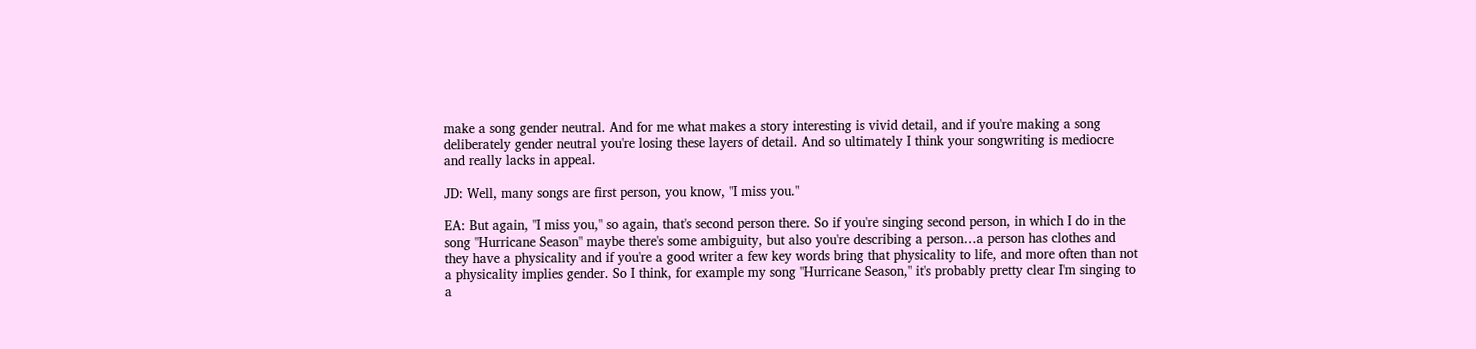make a song gender neutral. And for me what makes a story interesting is vivid detail, and if you're making a song deliberately gender neutral you're losing these layers of detail. And so ultimately I think your songwriting is mediocre and really lacks in appeal.

JD: Well, many songs are first person, you know, "I miss you."

EA: But again, "I miss you," so again, that's second person there. So if you're singing second person, in which I do in the song "Hurricane Season" maybe there's some ambiguity, but also you're describing a person…a person has clothes and they have a physicality and if you're a good writer a few key words bring that physicality to life, and more often than not a physicality implies gender. So I think, for example my song "Hurricane Season," it's probably pretty clear I'm singing to a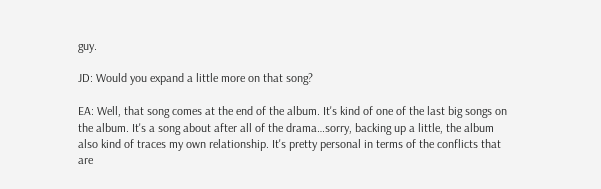guy.

JD: Would you expand a little more on that song?

EA: Well, that song comes at the end of the album. It's kind of one of the last big songs on the album. It's a song about after all of the drama…sorry, backing up a little, the album also kind of traces my own relationship. It's pretty personal in terms of the conflicts that are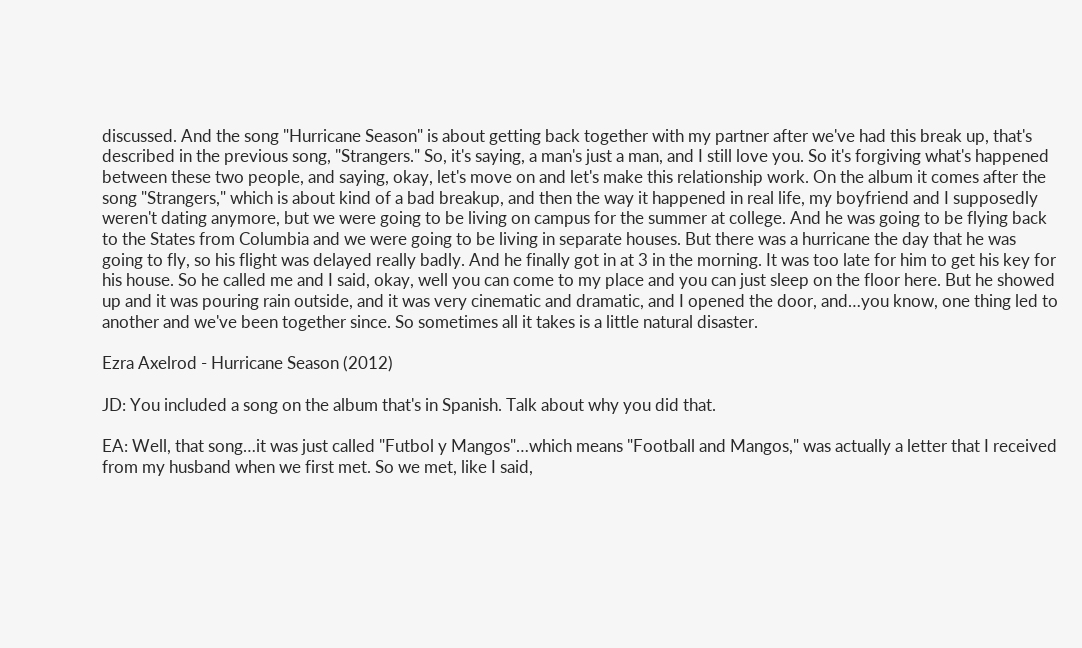discussed. And the song "Hurricane Season" is about getting back together with my partner after we've had this break up, that's described in the previous song, "Strangers." So, it's saying, a man's just a man, and I still love you. So it's forgiving what's happened between these two people, and saying, okay, let's move on and let's make this relationship work. On the album it comes after the song "Strangers," which is about kind of a bad breakup, and then the way it happened in real life, my boyfriend and I supposedly weren't dating anymore, but we were going to be living on campus for the summer at college. And he was going to be flying back to the States from Columbia and we were going to be living in separate houses. But there was a hurricane the day that he was going to fly, so his flight was delayed really badly. And he finally got in at 3 in the morning. It was too late for him to get his key for his house. So he called me and I said, okay, well you can come to my place and you can just sleep on the floor here. But he showed up and it was pouring rain outside, and it was very cinematic and dramatic, and I opened the door, and…you know, one thing led to another and we've been together since. So sometimes all it takes is a little natural disaster.

Ezra Axelrod - Hurricane Season (2012)

JD: You included a song on the album that's in Spanish. Talk about why you did that.

EA: Well, that song…it was just called "Futbol y Mangos"…which means "Football and Mangos," was actually a letter that I received from my husband when we first met. So we met, like I said,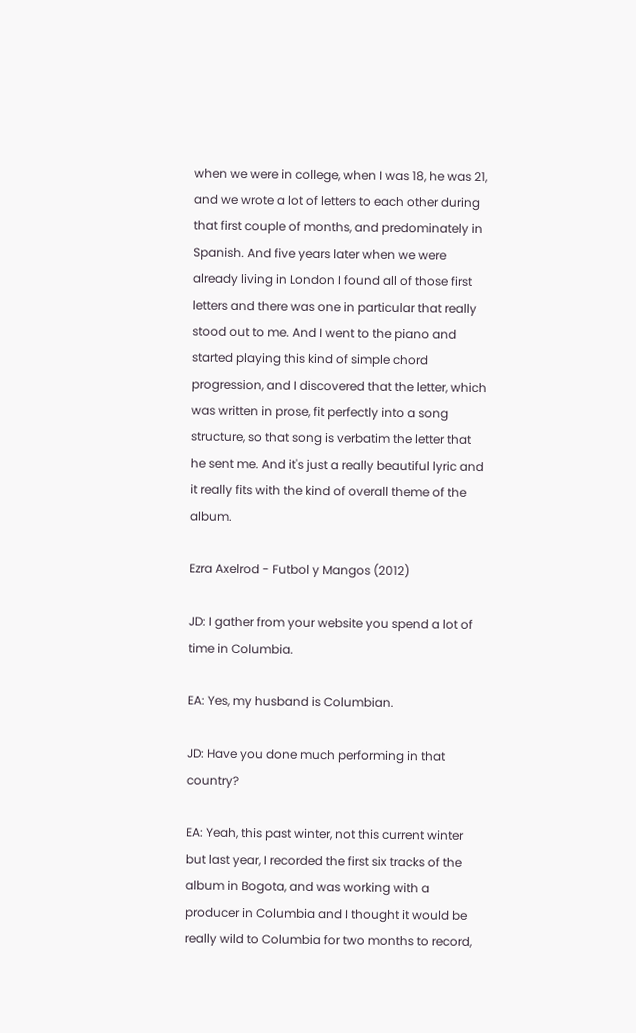when we were in college, when I was 18, he was 21, and we wrote a lot of letters to each other during that first couple of months, and predominately in Spanish. And five years later when we were already living in London I found all of those first letters and there was one in particular that really stood out to me. And I went to the piano and started playing this kind of simple chord progression, and I discovered that the letter, which was written in prose, fit perfectly into a song structure, so that song is verbatim the letter that he sent me. And it's just a really beautiful lyric and it really fits with the kind of overall theme of the album.

Ezra Axelrod - Futbol y Mangos (2012)

JD: I gather from your website you spend a lot of time in Columbia.

EA: Yes, my husband is Columbian.

JD: Have you done much performing in that country?

EA: Yeah, this past winter, not this current winter but last year, I recorded the first six tracks of the album in Bogota, and was working with a producer in Columbia and I thought it would be really wild to Columbia for two months to record,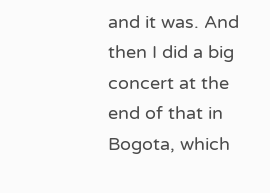and it was. And then I did a big concert at the end of that in Bogota, which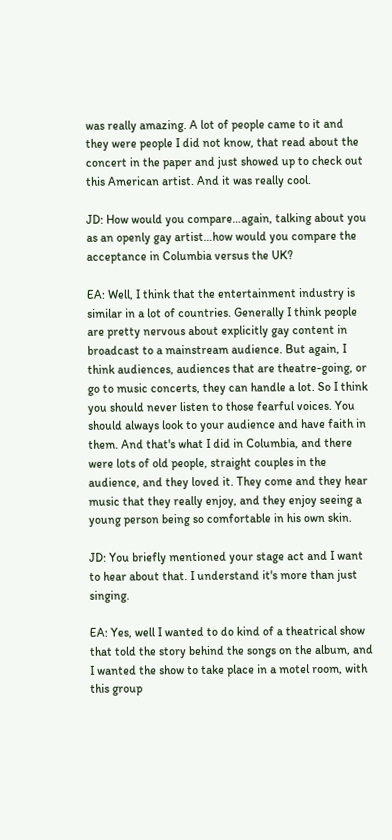was really amazing. A lot of people came to it and they were people I did not know, that read about the concert in the paper and just showed up to check out this American artist. And it was really cool.

JD: How would you compare…again, talking about you as an openly gay artist…how would you compare the acceptance in Columbia versus the UK?

EA: Well, I think that the entertainment industry is similar in a lot of countries. Generally I think people are pretty nervous about explicitly gay content in broadcast to a mainstream audience. But again, I think audiences, audiences that are theatre-going, or go to music concerts, they can handle a lot. So I think you should never listen to those fearful voices. You should always look to your audience and have faith in them. And that's what I did in Columbia, and there were lots of old people, straight couples in the audience, and they loved it. They come and they hear music that they really enjoy, and they enjoy seeing a young person being so comfortable in his own skin.

JD: You briefly mentioned your stage act and I want to hear about that. I understand it's more than just singing.

EA: Yes, well I wanted to do kind of a theatrical show that told the story behind the songs on the album, and I wanted the show to take place in a motel room, with this group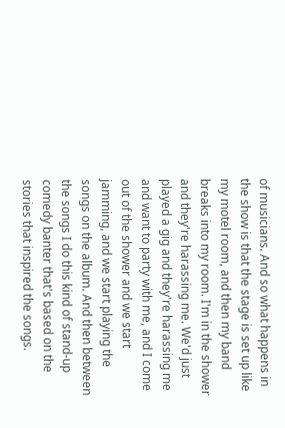of musicians. And so what happens in the show is that the stage is set up like my motel room, and then my band breaks into my room. I'm in the shower and they're harassing me. We'd just played a gig and they're harassing me and want to party with me, and I come out of the shower and we start jamming, and we start playing the songs on the album. And then between the songs I do this kind of stand-up comedy banter that's based on the stories that inspired the songs.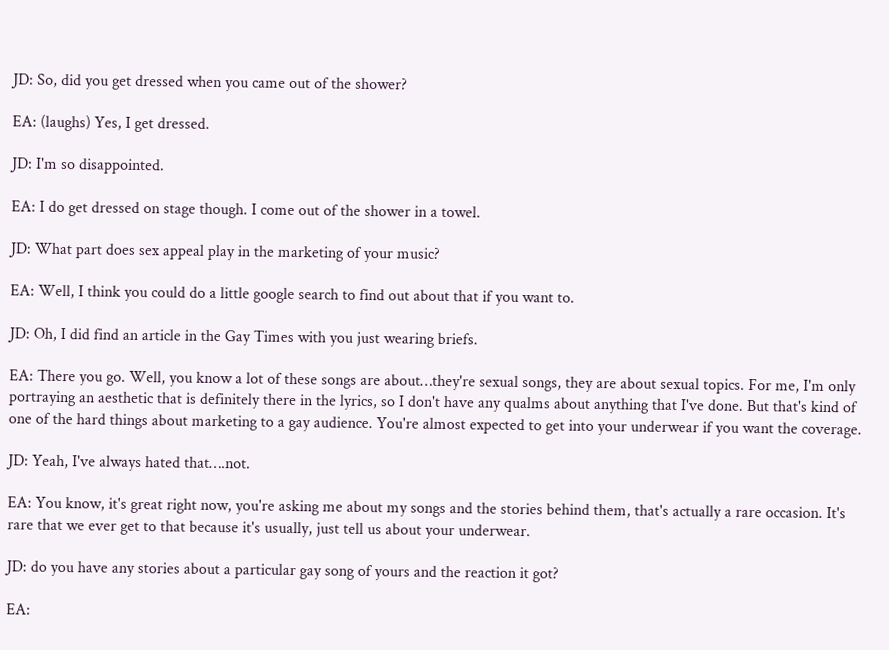JD: So, did you get dressed when you came out of the shower?

EA: (laughs) Yes, I get dressed.

JD: I'm so disappointed.

EA: I do get dressed on stage though. I come out of the shower in a towel.

JD: What part does sex appeal play in the marketing of your music?

EA: Well, I think you could do a little google search to find out about that if you want to.

JD: Oh, I did find an article in the Gay Times with you just wearing briefs.

EA: There you go. Well, you know a lot of these songs are about…they're sexual songs, they are about sexual topics. For me, I'm only portraying an aesthetic that is definitely there in the lyrics, so I don't have any qualms about anything that I've done. But that's kind of one of the hard things about marketing to a gay audience. You're almost expected to get into your underwear if you want the coverage.

JD: Yeah, I've always hated that….not.

EA: You know, it's great right now, you're asking me about my songs and the stories behind them, that's actually a rare occasion. It's rare that we ever get to that because it's usually, just tell us about your underwear.

JD: do you have any stories about a particular gay song of yours and the reaction it got?

EA: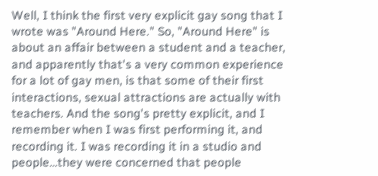Well, I think the first very explicit gay song that I wrote was "Around Here." So, "Around Here" is about an affair between a student and a teacher, and apparently that's a very common experience for a lot of gay men, is that some of their first interactions, sexual attractions are actually with teachers. And the song's pretty explicit, and I remember when I was first performing it, and recording it. I was recording it in a studio and people…they were concerned that people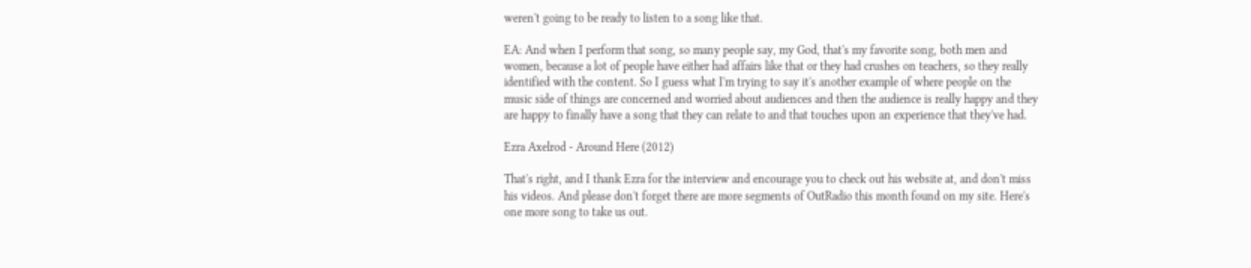weren't going to be ready to listen to a song like that.

EA: And when I perform that song, so many people say, my God, that's my favorite song, both men and women, because a lot of people have either had affairs like that or they had crushes on teachers, so they really identified with the content. So I guess what I'm trying to say it's another example of where people on the music side of things are concerned and worried about audiences and then the audience is really happy and they are happy to finally have a song that they can relate to and that touches upon an experience that they've had.

Ezra Axelrod - Around Here (2012)

That's right, and I thank Ezra for the interview and encourage you to check out his website at, and don't miss his videos. And please don't forget there are more segments of OutRadio this month found on my site. Here's one more song to take us out.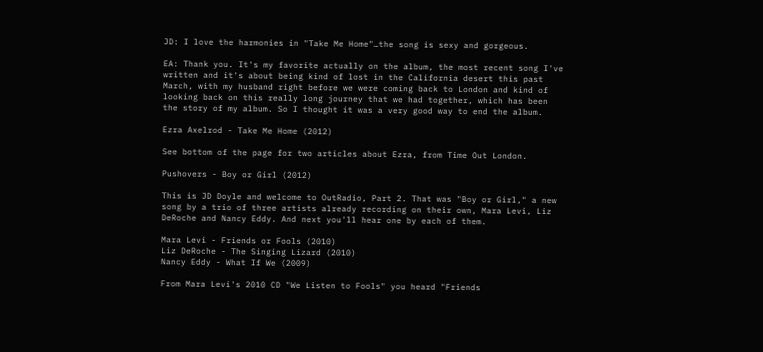JD: I love the harmonies in "Take Me Home"…the song is sexy and gorgeous.

EA: Thank you. It's my favorite actually on the album, the most recent song I've written and it's about being kind of lost in the California desert this past March, with my husband right before we were coming back to London and kind of looking back on this really long journey that we had together, which has been the story of my album. So I thought it was a very good way to end the album.

Ezra Axelrod - Take Me Home (2012)

See bottom of the page for two articles about Ezra, from Time Out London.

Pushovers - Boy or Girl (2012)

This is JD Doyle and welcome to OutRadio, Part 2. That was "Boy or Girl," a new song by a trio of three artists already recording on their own, Mara Levi, Liz DeRoche and Nancy Eddy. And next you'll hear one by each of them.

Mara Levi - Friends or Fools (2010)
Liz DeRoche - The Singing Lizard (2010)
Nancy Eddy - What If We (2009)

From Mara Levi's 2010 CD "We Listen to Fools" you heard "Friends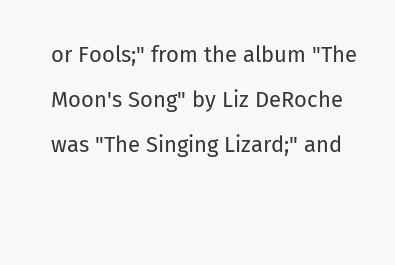or Fools;" from the album "The Moon's Song" by Liz DeRoche was "The Singing Lizard;" and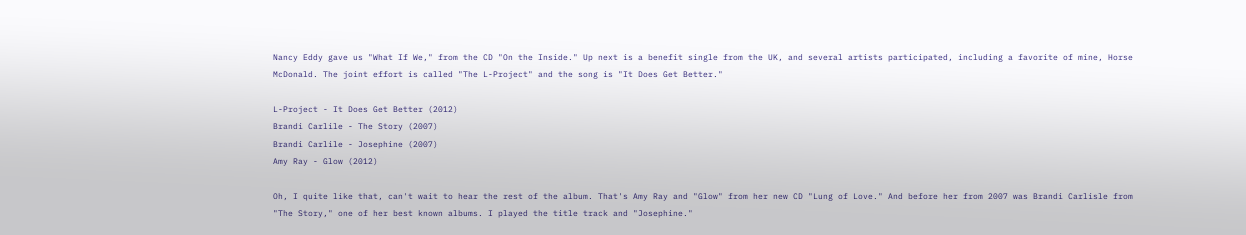Nancy Eddy gave us "What If We," from the CD "On the Inside." Up next is a benefit single from the UK, and several artists participated, including a favorite of mine, Horse McDonald. The joint effort is called "The L-Project" and the song is "It Does Get Better."

L-Project - It Does Get Better (2012)
Brandi Carlile - The Story (2007)
Brandi Carlile - Josephine (2007)
Amy Ray - Glow (2012)

Oh, I quite like that, can't wait to hear the rest of the album. That's Amy Ray and "Glow" from her new CD "Lung of Love." And before her from 2007 was Brandi Carlisle from "The Story," one of her best known albums. I played the title track and "Josephine."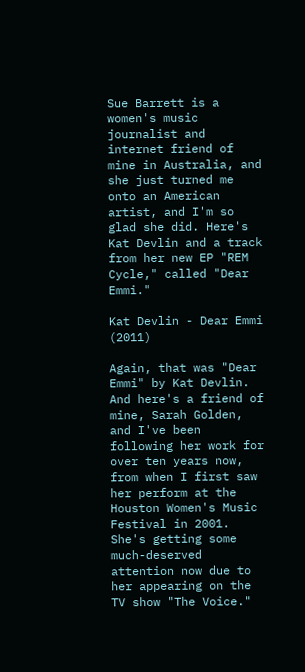Sue Barrett is a women's music journalist and internet friend of mine in Australia, and she just turned me onto an American artist, and I'm so glad she did. Here's Kat Devlin and a track from her new EP "REM Cycle," called "Dear Emmi."

Kat Devlin - Dear Emmi (2011)

Again, that was "Dear Emmi" by Kat Devlin. And here's a friend of mine, Sarah Golden, and I've been following her work for over ten years now, from when I first saw her perform at the Houston Women's Music Festival in 2001. She's getting some much-deserved attention now due to her appearing on the TV show "The Voice."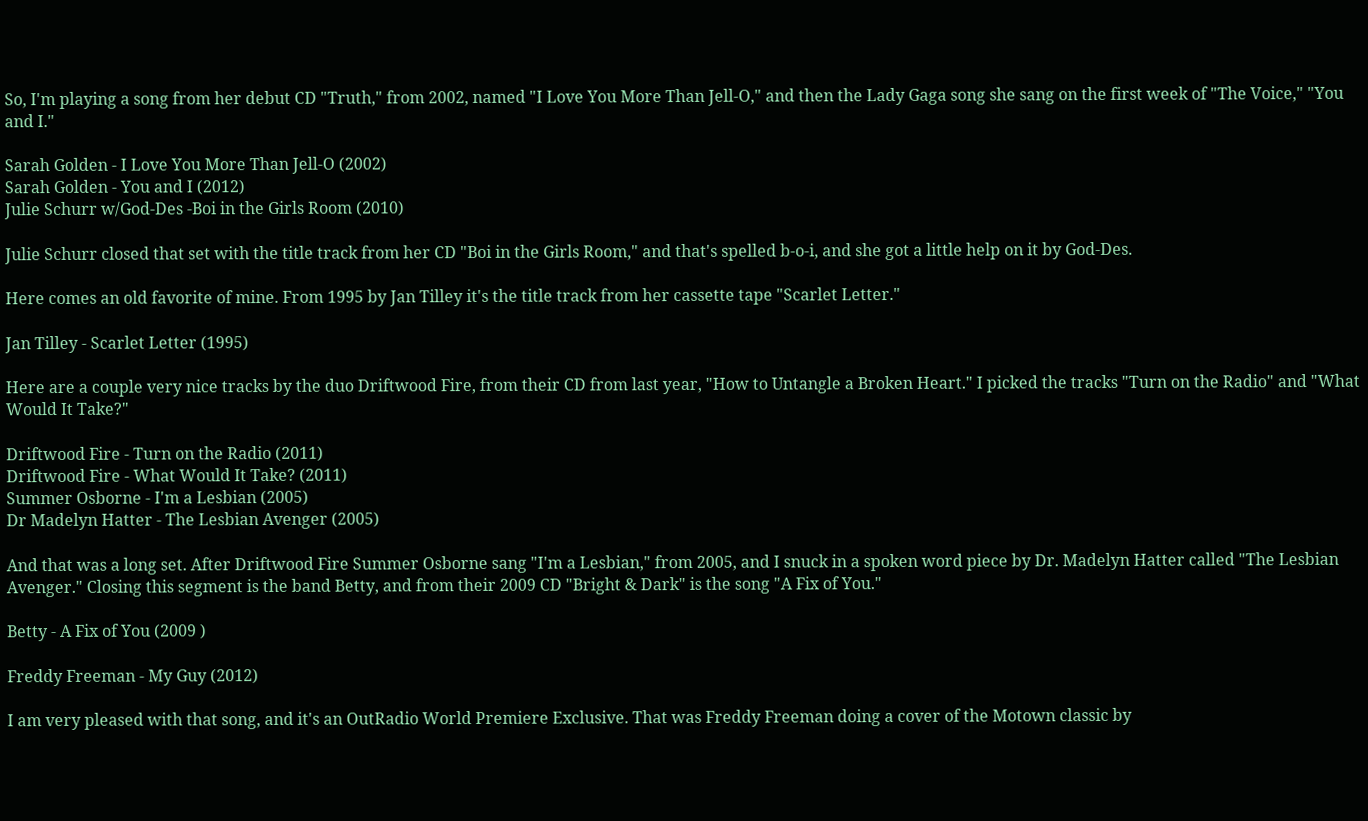So, I'm playing a song from her debut CD "Truth," from 2002, named "I Love You More Than Jell-O," and then the Lady Gaga song she sang on the first week of "The Voice," "You and I."

Sarah Golden - I Love You More Than Jell-O (2002)
Sarah Golden - You and I (2012)
Julie Schurr w/God-Des -Boi in the Girls Room (2010)

Julie Schurr closed that set with the title track from her CD "Boi in the Girls Room," and that's spelled b-o-i, and she got a little help on it by God-Des.

Here comes an old favorite of mine. From 1995 by Jan Tilley it's the title track from her cassette tape "Scarlet Letter."

Jan Tilley - Scarlet Letter (1995)

Here are a couple very nice tracks by the duo Driftwood Fire, from their CD from last year, "How to Untangle a Broken Heart." I picked the tracks "Turn on the Radio" and "What Would It Take?"

Driftwood Fire - Turn on the Radio (2011)
Driftwood Fire - What Would It Take? (2011)
Summer Osborne - I'm a Lesbian (2005)
Dr Madelyn Hatter - The Lesbian Avenger (2005)

And that was a long set. After Driftwood Fire Summer Osborne sang "I'm a Lesbian," from 2005, and I snuck in a spoken word piece by Dr. Madelyn Hatter called "The Lesbian Avenger." Closing this segment is the band Betty, and from their 2009 CD "Bright & Dark" is the song "A Fix of You."

Betty - A Fix of You (2009 )

Freddy Freeman - My Guy (2012)

I am very pleased with that song, and it's an OutRadio World Premiere Exclusive. That was Freddy Freeman doing a cover of the Motown classic by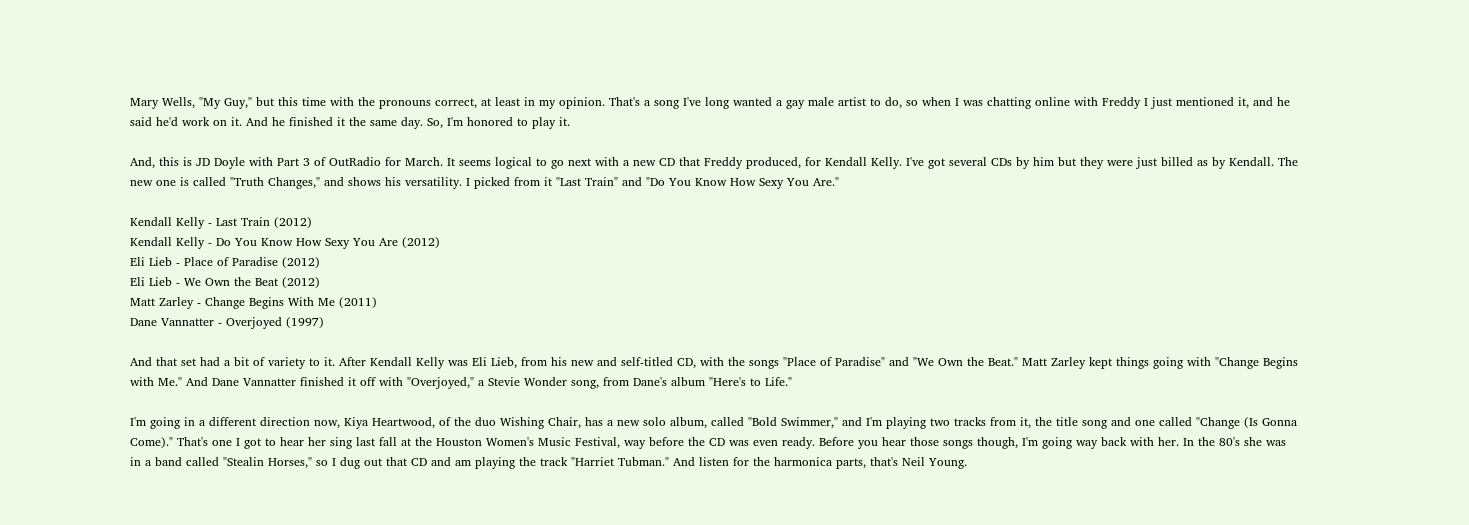Mary Wells, "My Guy," but this time with the pronouns correct, at least in my opinion. That's a song I've long wanted a gay male artist to do, so when I was chatting online with Freddy I just mentioned it, and he said he'd work on it. And he finished it the same day. So, I'm honored to play it.

And, this is JD Doyle with Part 3 of OutRadio for March. It seems logical to go next with a new CD that Freddy produced, for Kendall Kelly. I've got several CDs by him but they were just billed as by Kendall. The new one is called "Truth Changes," and shows his versatility. I picked from it "Last Train" and "Do You Know How Sexy You Are."

Kendall Kelly - Last Train (2012)
Kendall Kelly - Do You Know How Sexy You Are (2012)
Eli Lieb - Place of Paradise (2012)
Eli Lieb - We Own the Beat (2012)
Matt Zarley - Change Begins With Me (2011)
Dane Vannatter - Overjoyed (1997)

And that set had a bit of variety to it. After Kendall Kelly was Eli Lieb, from his new and self-titled CD, with the songs "Place of Paradise" and "We Own the Beat." Matt Zarley kept things going with "Change Begins with Me." And Dane Vannatter finished it off with "Overjoyed," a Stevie Wonder song, from Dane's album "Here's to Life."

I'm going in a different direction now, Kiya Heartwood, of the duo Wishing Chair, has a new solo album, called "Bold Swimmer," and I'm playing two tracks from it, the title song and one called "Change (Is Gonna Come)." That's one I got to hear her sing last fall at the Houston Women's Music Festival, way before the CD was even ready. Before you hear those songs though, I'm going way back with her. In the 80's she was in a band called "Stealin Horses," so I dug out that CD and am playing the track "Harriet Tubman." And listen for the harmonica parts, that's Neil Young.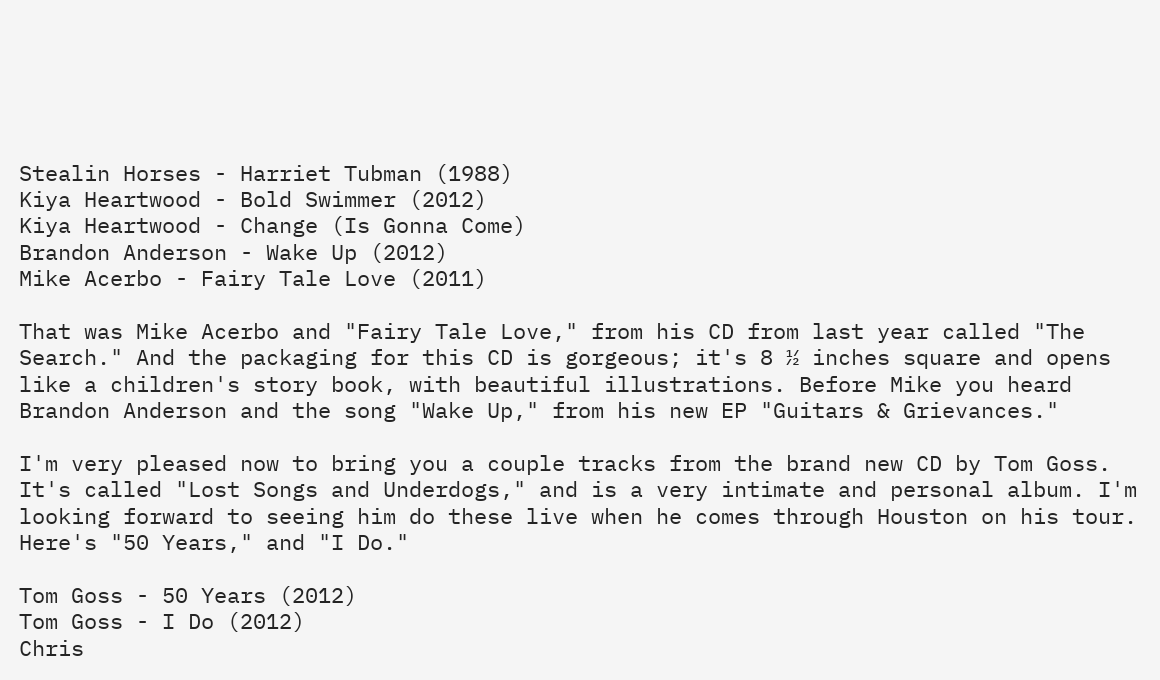Stealin Horses - Harriet Tubman (1988)
Kiya Heartwood - Bold Swimmer (2012)
Kiya Heartwood - Change (Is Gonna Come)
Brandon Anderson - Wake Up (2012)
Mike Acerbo - Fairy Tale Love (2011)

That was Mike Acerbo and "Fairy Tale Love," from his CD from last year called "The Search." And the packaging for this CD is gorgeous; it's 8 ½ inches square and opens like a children's story book, with beautiful illustrations. Before Mike you heard Brandon Anderson and the song "Wake Up," from his new EP "Guitars & Grievances."

I'm very pleased now to bring you a couple tracks from the brand new CD by Tom Goss. It's called "Lost Songs and Underdogs," and is a very intimate and personal album. I'm looking forward to seeing him do these live when he comes through Houston on his tour. Here's "50 Years," and "I Do."

Tom Goss - 50 Years (2012)
Tom Goss - I Do (2012)
Chris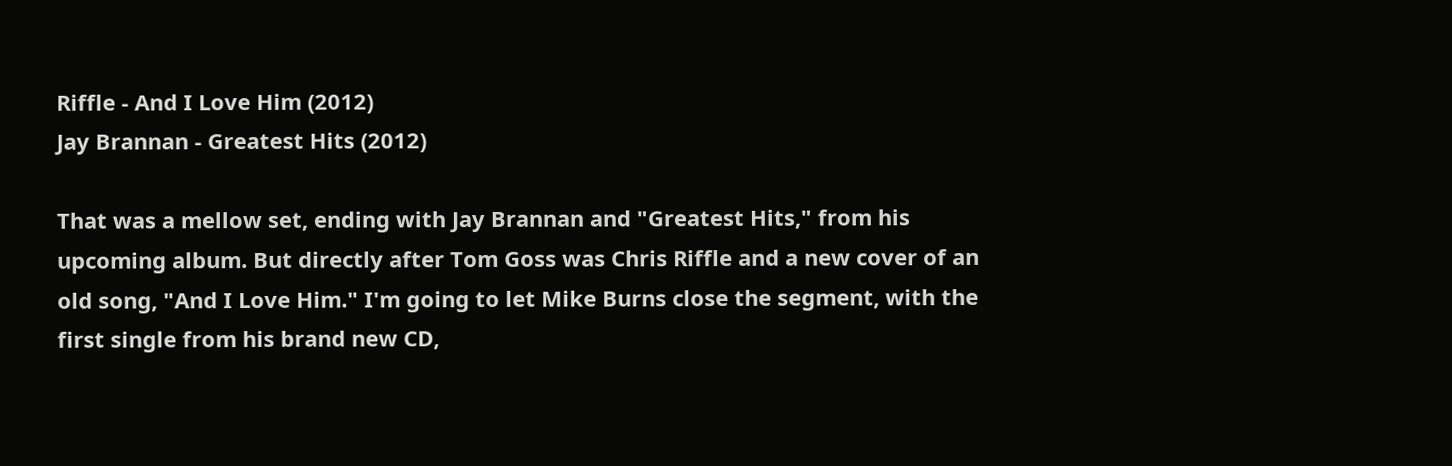Riffle - And I Love Him (2012)
Jay Brannan - Greatest Hits (2012)

That was a mellow set, ending with Jay Brannan and "Greatest Hits," from his upcoming album. But directly after Tom Goss was Chris Riffle and a new cover of an old song, "And I Love Him." I'm going to let Mike Burns close the segment, with the first single from his brand new CD,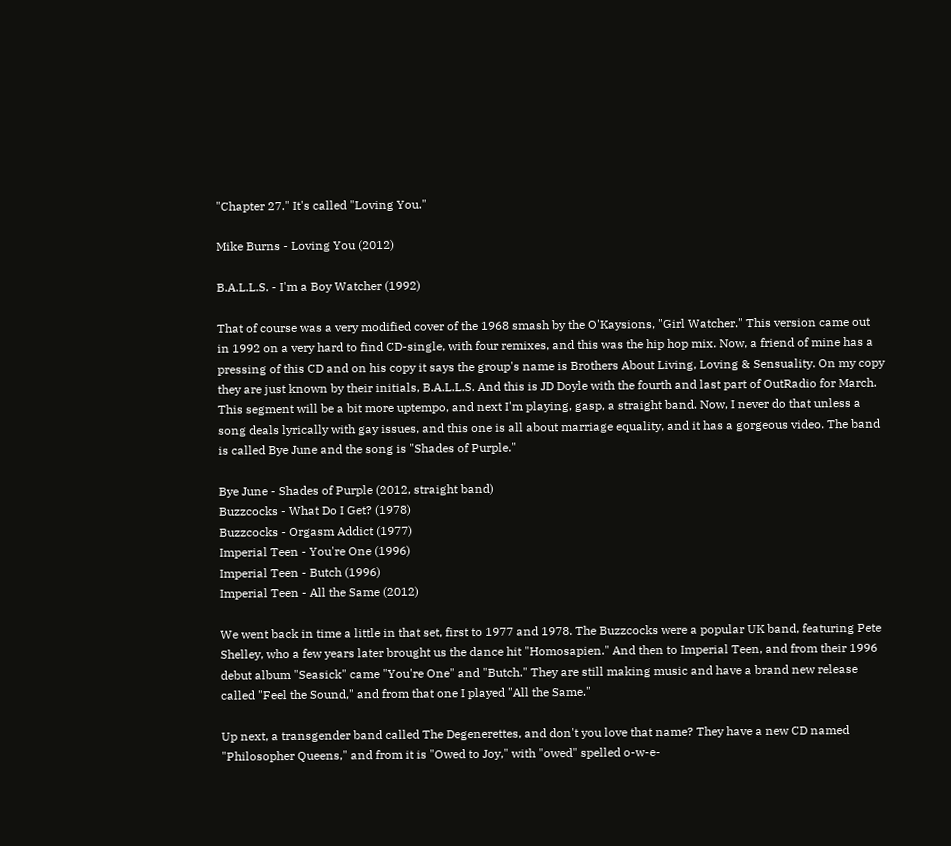"Chapter 27." It's called "Loving You."

Mike Burns - Loving You (2012)

B.A.L.L.S. - I'm a Boy Watcher (1992)

That of course was a very modified cover of the 1968 smash by the O'Kaysions, "Girl Watcher." This version came out in 1992 on a very hard to find CD-single, with four remixes, and this was the hip hop mix. Now, a friend of mine has a pressing of this CD and on his copy it says the group's name is Brothers About Living, Loving & Sensuality. On my copy they are just known by their initials, B.A.L.L.S. And this is JD Doyle with the fourth and last part of OutRadio for March. This segment will be a bit more uptempo, and next I'm playing, gasp, a straight band. Now, I never do that unless a song deals lyrically with gay issues, and this one is all about marriage equality, and it has a gorgeous video. The band is called Bye June and the song is "Shades of Purple."

Bye June - Shades of Purple (2012, straight band)
Buzzcocks - What Do I Get? (1978)
Buzzcocks - Orgasm Addict (1977)
Imperial Teen - You're One (1996)
Imperial Teen - Butch (1996)
Imperial Teen - All the Same (2012)

We went back in time a little in that set, first to 1977 and 1978. The Buzzcocks were a popular UK band, featuring Pete Shelley, who a few years later brought us the dance hit "Homosapien." And then to Imperial Teen, and from their 1996 debut album "Seasick" came "You're One" and "Butch." They are still making music and have a brand new release called "Feel the Sound," and from that one I played "All the Same."

Up next, a transgender band called The Degenerettes, and don't you love that name? They have a new CD named "Philosopher Queens," and from it is "Owed to Joy," with "owed" spelled o-w-e-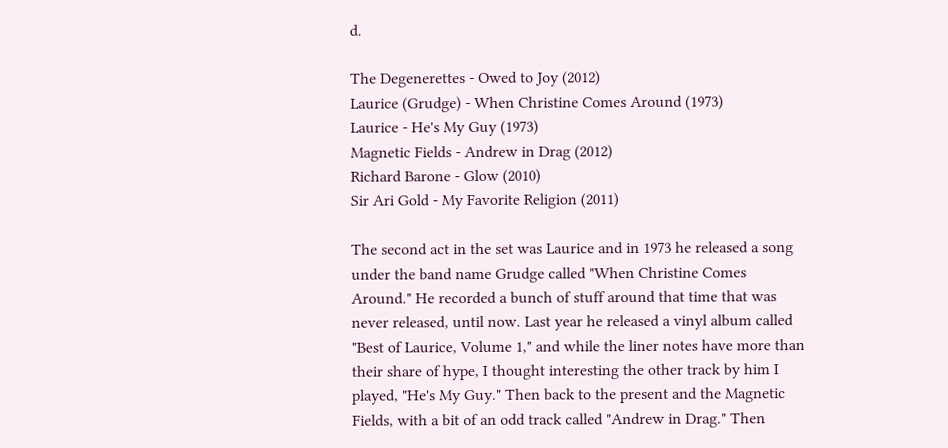d.

The Degenerettes - Owed to Joy (2012)
Laurice (Grudge) - When Christine Comes Around (1973)
Laurice - He's My Guy (1973)
Magnetic Fields - Andrew in Drag (2012)
Richard Barone - Glow (2010)
Sir Ari Gold - My Favorite Religion (2011)

The second act in the set was Laurice and in 1973 he released a song under the band name Grudge called "When Christine Comes Around." He recorded a bunch of stuff around that time that was never released, until now. Last year he released a vinyl album called "Best of Laurice, Volume 1," and while the liner notes have more than their share of hype, I thought interesting the other track by him I played, "He's My Guy." Then back to the present and the Magnetic Fields, with a bit of an odd track called "Andrew in Drag." Then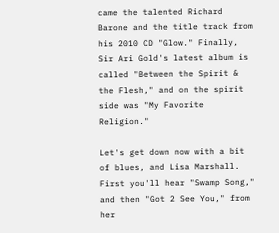came the talented Richard Barone and the title track from his 2010 CD "Glow." Finally, Sir Ari Gold's latest album is called "Between the Spirit & the Flesh," and on the spirit side was "My Favorite Religion."

Let's get down now with a bit of blues, and Lisa Marshall. First you'll hear "Swamp Song," and then "Got 2 See You," from her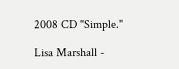2008 CD "Simple."

Lisa Marshall -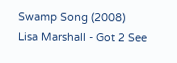Swamp Song (2008)
Lisa Marshall - Got 2 See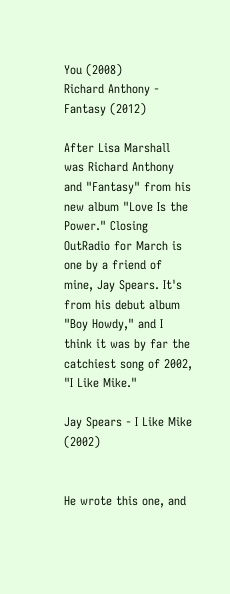You (2008)
Richard Anthony - Fantasy (2012)

After Lisa Marshall was Richard Anthony and "Fantasy" from his new album "Love Is the Power." Closing OutRadio for March is one by a friend of mine, Jay Spears. It's from his debut album "Boy Howdy," and I think it was by far the catchiest song of 2002, "I Like Mike."

Jay Spears - I Like Mike (2002)


He wrote this one, and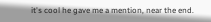it's cool he gave me a mention, near the end.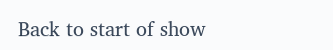Back to start of show